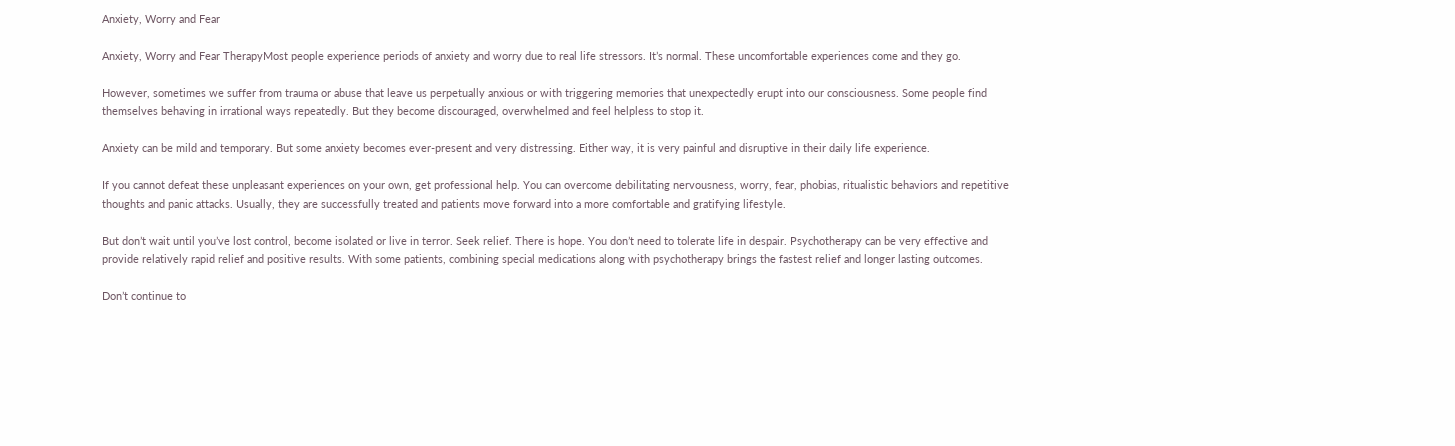Anxiety, Worry and Fear

Anxiety, Worry and Fear TherapyMost people experience periods of anxiety and worry due to real life stressors. It’s normal. These uncomfortable experiences come and they go.

However, sometimes we suffer from trauma or abuse that leave us perpetually anxious or with triggering memories that unexpectedly erupt into our consciousness. Some people find themselves behaving in irrational ways repeatedly. But they become discouraged, overwhelmed and feel helpless to stop it.

Anxiety can be mild and temporary. But some anxiety becomes ever-present and very distressing. Either way, it is very painful and disruptive in their daily life experience.

If you cannot defeat these unpleasant experiences on your own, get professional help. You can overcome debilitating nervousness, worry, fear, phobias, ritualistic behaviors and repetitive thoughts and panic attacks. Usually, they are successfully treated and patients move forward into a more comfortable and gratifying lifestyle.

But don’t wait until you’ve lost control, become isolated or live in terror. Seek relief. There is hope. You don’t need to tolerate life in despair. Psychotherapy can be very effective and provide relatively rapid relief and positive results. With some patients, combining special medications along with psychotherapy brings the fastest relief and longer lasting outcomes.

Don’t continue to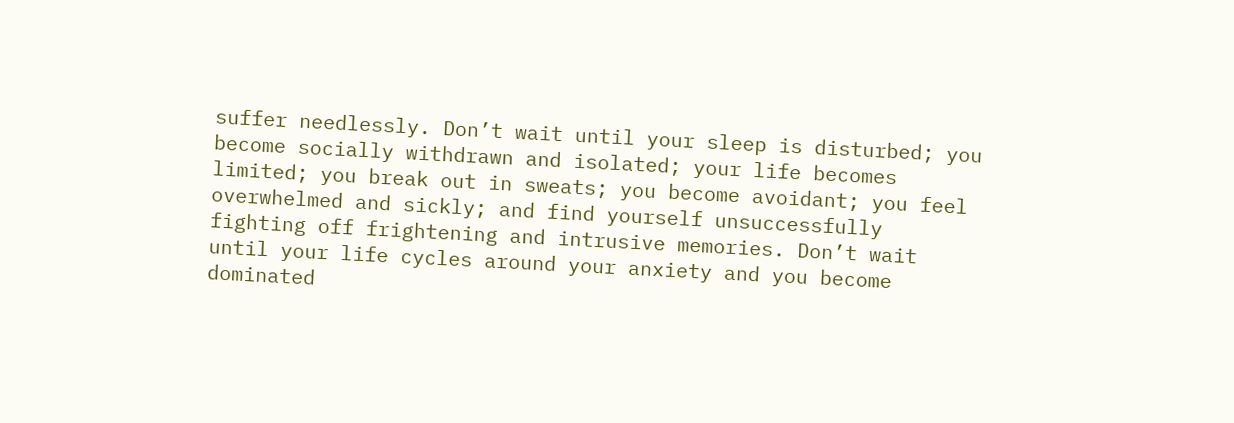suffer needlessly. Don’t wait until your sleep is disturbed; you become socially withdrawn and isolated; your life becomes limited; you break out in sweats; you become avoidant; you feel overwhelmed and sickly; and find yourself unsuccessfully fighting off frightening and intrusive memories. Don’t wait until your life cycles around your anxiety and you become dominated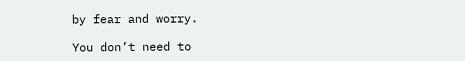by fear and worry.

You don’t need to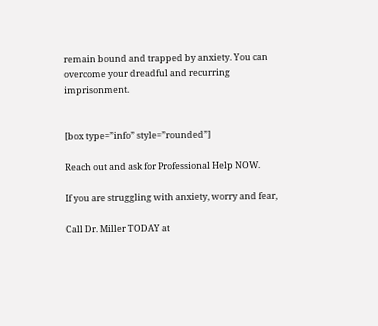remain bound and trapped by anxiety. You can overcome your dreadful and recurring imprisonment.


[box type=”info” style=”rounded”]

Reach out and ask for Professional Help NOW.

If you are struggling with anxiety, worry and fear,

Call Dr. Miller TODAY at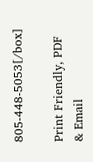805-448-5053[/box]

Print Friendly, PDF & Email